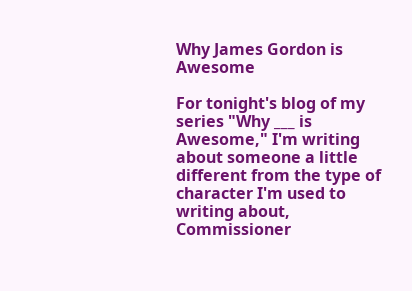Why James Gordon is Awesome

For tonight's blog of my series "Why ___ is Awesome," I'm writing about someone a little different from the type of character I'm used to writing about, Commissioner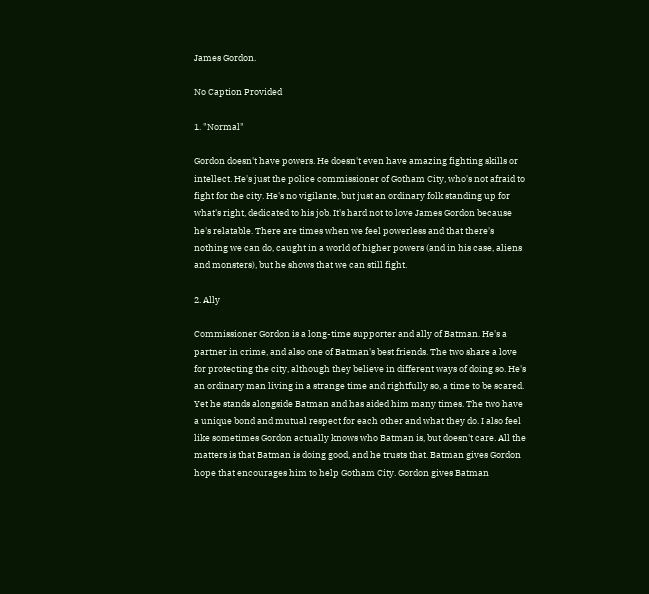James Gordon.

No Caption Provided

1. "Normal"

Gordon doesn't have powers. He doesn't even have amazing fighting skills or intellect. He's just the police commissioner of Gotham City, who's not afraid to fight for the city. He's no vigilante, but just an ordinary folk standing up for what's right, dedicated to his job. It's hard not to love James Gordon because he's relatable. There are times when we feel powerless and that there's nothing we can do, caught in a world of higher powers (and in his case, aliens and monsters), but he shows that we can still fight.

2. Ally

Commissioner Gordon is a long-time supporter and ally of Batman. He's a partner in crime, and also one of Batman's best friends. The two share a love for protecting the city, although they believe in different ways of doing so. He's an ordinary man living in a strange time and rightfully so, a time to be scared. Yet he stands alongside Batman and has aided him many times. The two have a unique bond and mutual respect for each other and what they do. I also feel like sometimes Gordon actually knows who Batman is, but doesn't care. All the matters is that Batman is doing good, and he trusts that. Batman gives Gordon hope that encourages him to help Gotham City. Gordon gives Batman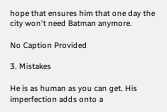hope that ensures him that one day the city won't need Batman anymore.

No Caption Provided

3. Mistakes

He is as human as you can get. His imperfection adds onto a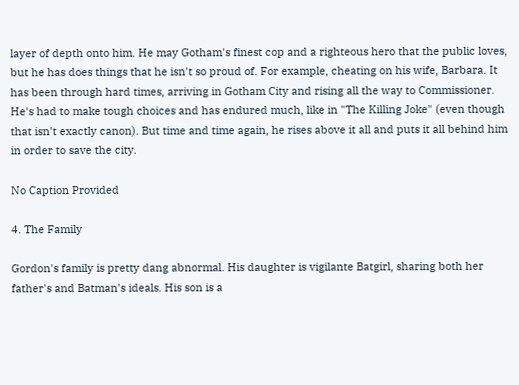layer of depth onto him. He may Gotham's finest cop and a righteous hero that the public loves, but he has does things that he isn't so proud of. For example, cheating on his wife, Barbara. It has been through hard times, arriving in Gotham City and rising all the way to Commissioner. He's had to make tough choices and has endured much, like in "The Killing Joke" (even though that isn't exactly canon). But time and time again, he rises above it all and puts it all behind him in order to save the city.

No Caption Provided

4. The Family

Gordon's family is pretty dang abnormal. His daughter is vigilante Batgirl, sharing both her father's and Batman's ideals. His son is a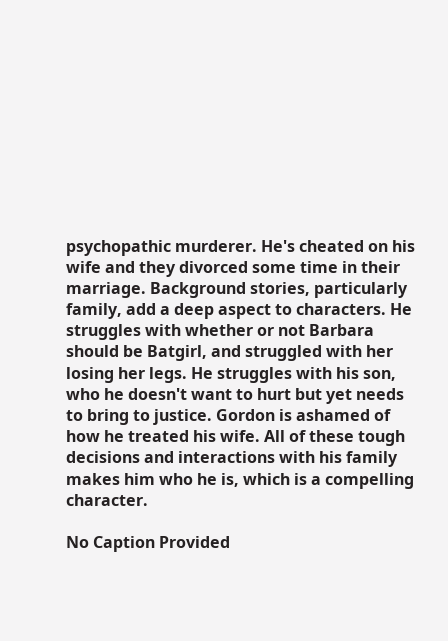psychopathic murderer. He's cheated on his wife and they divorced some time in their marriage. Background stories, particularly family, add a deep aspect to characters. He struggles with whether or not Barbara should be Batgirl, and struggled with her losing her legs. He struggles with his son, who he doesn't want to hurt but yet needs to bring to justice. Gordon is ashamed of how he treated his wife. All of these tough decisions and interactions with his family makes him who he is, which is a compelling character.

No Caption Provided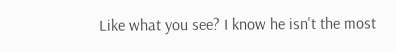Like what you see? I know he isn't the most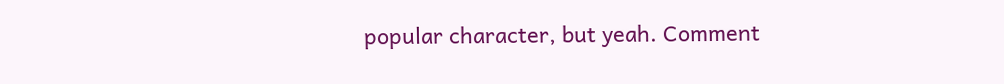popular character, but yeah. Comment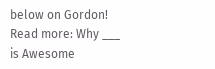below on Gordon! Read more: Why ___ is Awesome